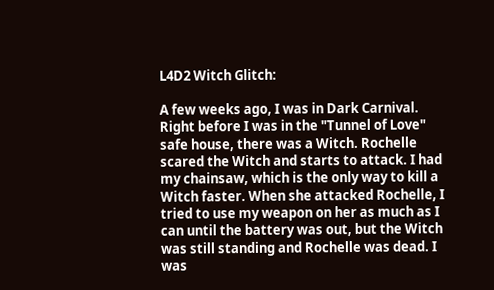L4D2 Witch Glitch:

A few weeks ago, I was in Dark Carnival. Right before I was in the "Tunnel of Love" safe house, there was a Witch. Rochelle scared the Witch and starts to attack. I had my chainsaw, which is the only way to kill a Witch faster. When she attacked Rochelle, I tried to use my weapon on her as much as I can until the battery was out, but the Witch was still standing and Rochelle was dead. I was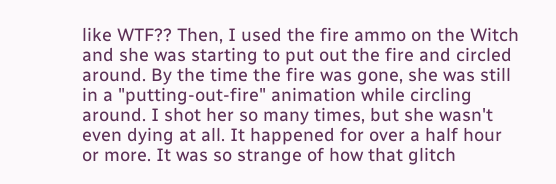like WTF?? Then, I used the fire ammo on the Witch and she was starting to put out the fire and circled around. By the time the fire was gone, she was still in a "putting-out-fire" animation while circling around. I shot her so many times, but she wasn't even dying at all. It happened for over a half hour or more. It was so strange of how that glitch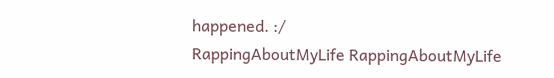happened. :/
RappingAboutMyLife RappingAboutMyLife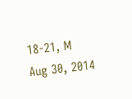18-21, M
Aug 30, 2014